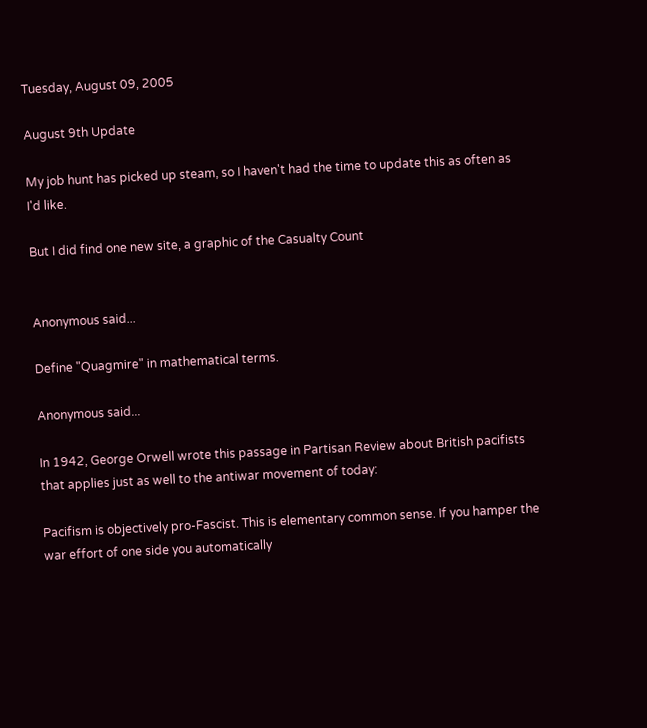Tuesday, August 09, 2005

August 9th Update

My job hunt has picked up steam, so I haven't had the time to update this as often as I'd like.

But I did find one new site, a graphic of the Casualty Count


Anonymous said...

Define "Quagmire" in mathematical terms.

Anonymous said...

In 1942, George Orwell wrote this passage in Partisan Review about British pacifists that applies just as well to the antiwar movement of today:

Pacifism is objectively pro-Fascist. This is elementary common sense. If you hamper the war effort of one side you automatically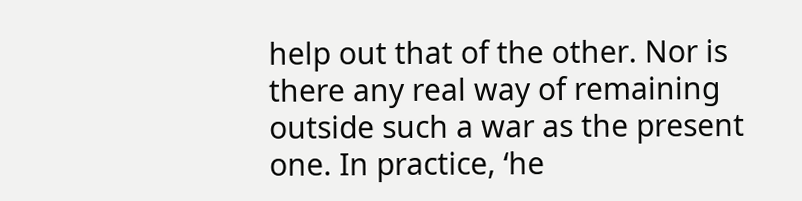help out that of the other. Nor is there any real way of remaining outside such a war as the present one. In practice, ‘he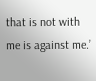that is not with me is against me.’